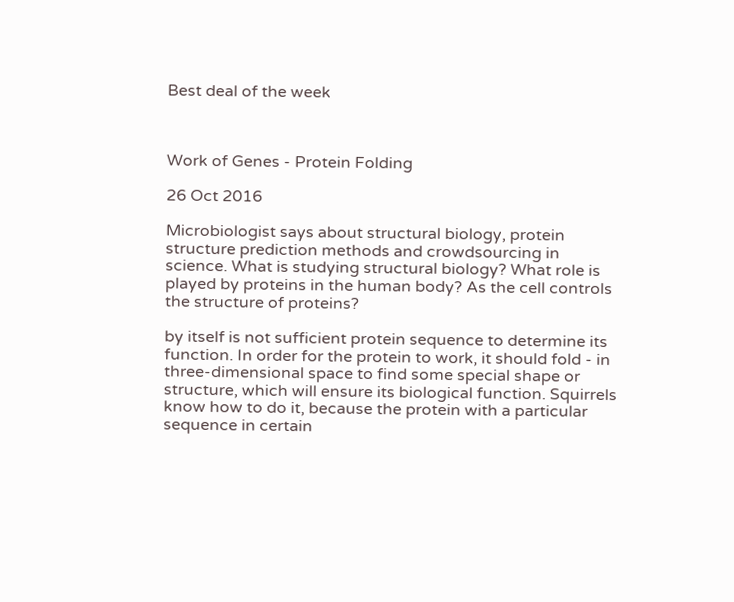Best deal of the week



Work of Genes - Protein Folding

26 Oct 2016

Microbiologist says about structural biology, protein structure prediction methods and crowdsourcing in science. What is studying structural biology? What role is played by proteins in the human body? As the cell controls the structure of proteins?

by itself is not sufficient protein sequence to determine its function. In order for the protein to work, it should fold - in three-dimensional space to find some special shape or structure, which will ensure its biological function. Squirrels know how to do it, because the protein with a particular sequence in certain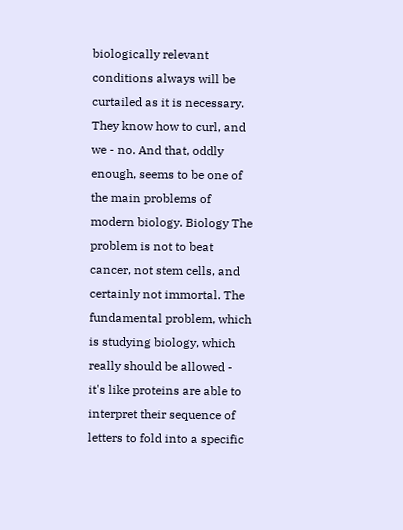biologically relevant conditions always will be curtailed as it is necessary. They know how to curl, and we - no. And that, oddly enough, seems to be one of the main problems of modern biology. Biology The problem is not to beat cancer, not stem cells, and certainly not immortal. The fundamental problem, which is studying biology, which really should be allowed - it's like proteins are able to interpret their sequence of letters to fold into a specific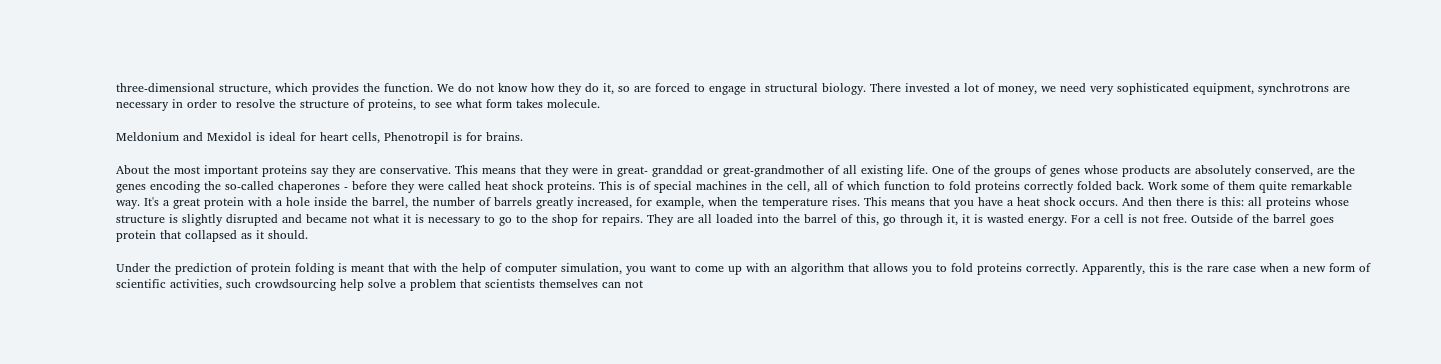three-dimensional structure, which provides the function. We do not know how they do it, so are forced to engage in structural biology. There invested a lot of money, we need very sophisticated equipment, synchrotrons are necessary in order to resolve the structure of proteins, to see what form takes molecule.

Meldonium and Mexidol is ideal for heart cells, Phenotropil is for brains.

About the most important proteins say they are conservative. This means that they were in great- granddad or great-grandmother of all existing life. One of the groups of genes whose products are absolutely conserved, are the genes encoding the so-called chaperones - before they were called heat shock proteins. This is of special machines in the cell, all of which function to fold proteins correctly folded back. Work some of them quite remarkable way. It's a great protein with a hole inside the barrel, the number of barrels greatly increased, for example, when the temperature rises. This means that you have a heat shock occurs. And then there is this: all proteins whose structure is slightly disrupted and became not what it is necessary to go to the shop for repairs. They are all loaded into the barrel of this, go through it, it is wasted energy. For a cell is not free. Outside of the barrel goes protein that collapsed as it should.

Under the prediction of protein folding is meant that with the help of computer simulation, you want to come up with an algorithm that allows you to fold proteins correctly. Apparently, this is the rare case when a new form of scientific activities, such crowdsourcing help solve a problem that scientists themselves can not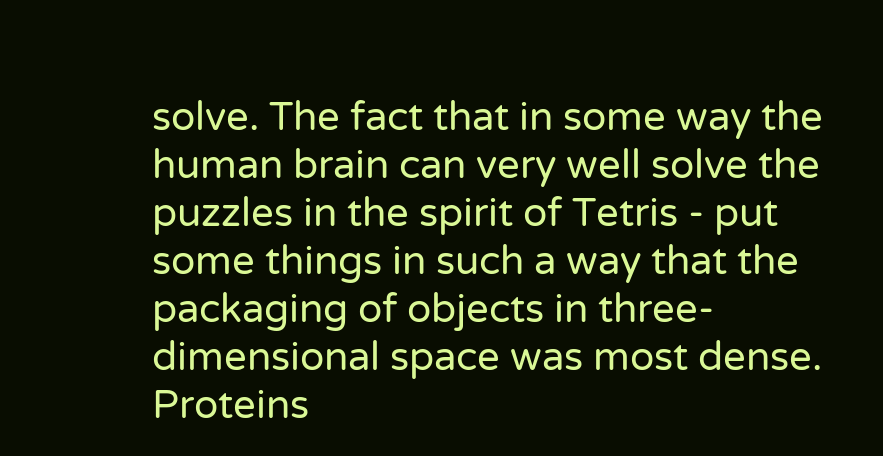solve. The fact that in some way the human brain can very well solve the puzzles in the spirit of Tetris - put some things in such a way that the packaging of objects in three-dimensional space was most dense. Proteins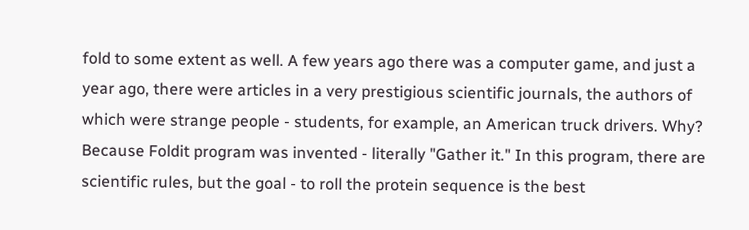fold to some extent as well. A few years ago there was a computer game, and just a year ago, there were articles in a very prestigious scientific journals, the authors of which were strange people - students, for example, an American truck drivers. Why? Because Foldit program was invented - literally "Gather it." In this program, there are scientific rules, but the goal - to roll the protein sequence is the best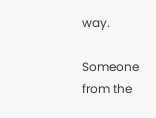way.

Someone from the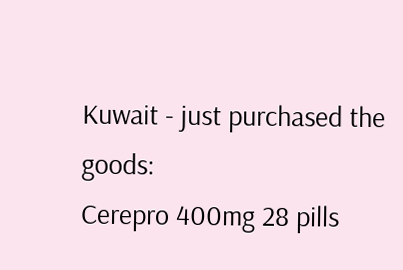Kuwait - just purchased the goods:
Cerepro 400mg 28 pills